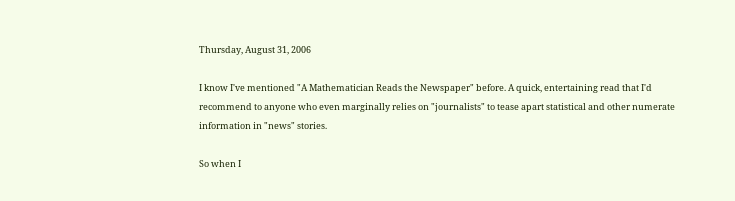Thursday, August 31, 2006

I know I've mentioned "A Mathematician Reads the Newspaper" before. A quick, entertaining read that I'd recommend to anyone who even marginally relies on "journalists" to tease apart statistical and other numerate information in "news" stories.

So when I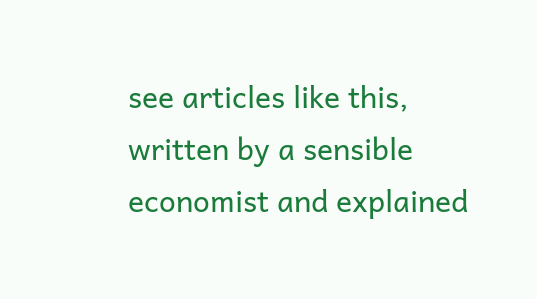see articles like this, written by a sensible economist and explained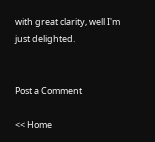with great clarity, well I'm just delighted.


Post a Comment

<< Home